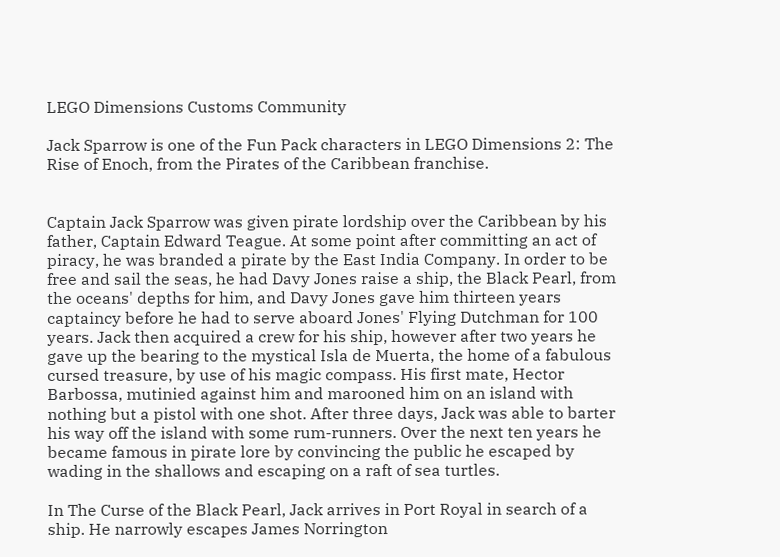LEGO Dimensions Customs Community

Jack Sparrow is one of the Fun Pack characters in LEGO Dimensions 2: The Rise of Enoch, from the Pirates of the Caribbean franchise.


Captain Jack Sparrow was given pirate lordship over the Caribbean by his father, Captain Edward Teague. At some point after committing an act of piracy, he was branded a pirate by the East India Company. In order to be free and sail the seas, he had Davy Jones raise a ship, the Black Pearl, from the oceans' depths for him, and Davy Jones gave him thirteen years captaincy before he had to serve aboard Jones' Flying Dutchman for 100 years. Jack then acquired a crew for his ship, however after two years he gave up the bearing to the mystical Isla de Muerta, the home of a fabulous cursed treasure, by use of his magic compass. His first mate, Hector Barbossa, mutinied against him and marooned him on an island with nothing but a pistol with one shot. After three days, Jack was able to barter his way off the island with some rum-runners. Over the next ten years he became famous in pirate lore by convincing the public he escaped by wading in the shallows and escaping on a raft of sea turtles.

In The Curse of the Black Pearl, Jack arrives in Port Royal in search of a ship. He narrowly escapes James Norrington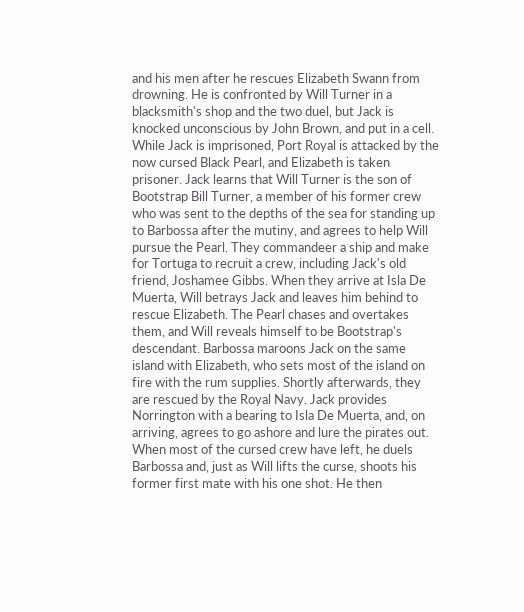and his men after he rescues Elizabeth Swann from drowning. He is confronted by Will Turner in a blacksmith's shop and the two duel, but Jack is knocked unconscious by John Brown, and put in a cell. While Jack is imprisoned, Port Royal is attacked by the now cursed Black Pearl, and Elizabeth is taken prisoner. Jack learns that Will Turner is the son of Bootstrap Bill Turner, a member of his former crew who was sent to the depths of the sea for standing up to Barbossa after the mutiny, and agrees to help Will pursue the Pearl. They commandeer a ship and make for Tortuga to recruit a crew, including Jack's old friend, Joshamee Gibbs. When they arrive at Isla De Muerta, Will betrays Jack and leaves him behind to rescue Elizabeth. The Pearl chases and overtakes them, and Will reveals himself to be Bootstrap's descendant. Barbossa maroons Jack on the same island with Elizabeth, who sets most of the island on fire with the rum supplies. Shortly afterwards, they are rescued by the Royal Navy. Jack provides Norrington with a bearing to Isla De Muerta, and, on arriving, agrees to go ashore and lure the pirates out. When most of the cursed crew have left, he duels Barbossa and, just as Will lifts the curse, shoots his former first mate with his one shot. He then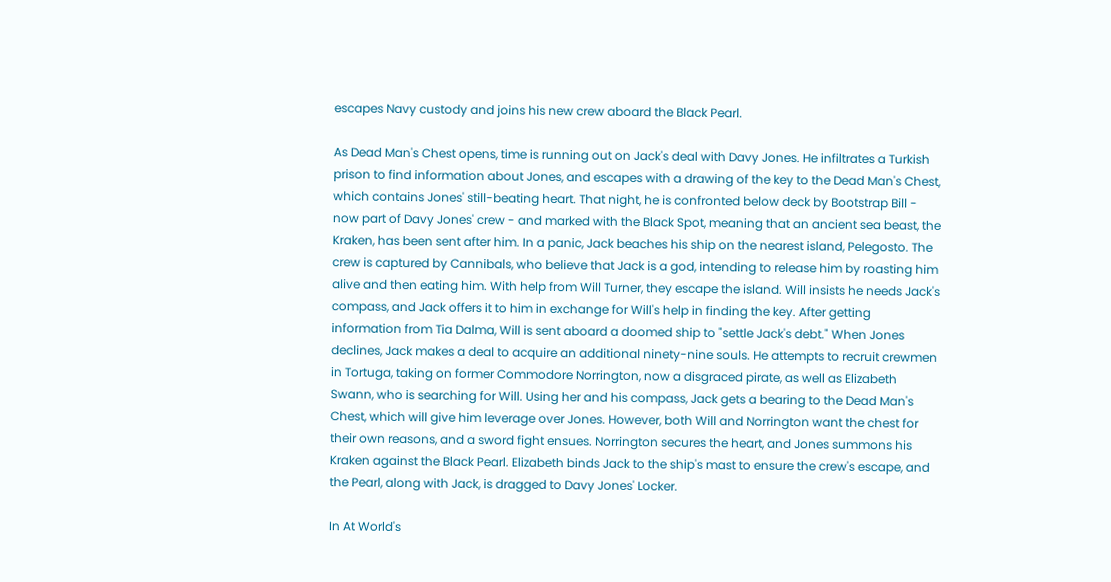escapes Navy custody and joins his new crew aboard the Black Pearl.

As Dead Man's Chest opens, time is running out on Jack's deal with Davy Jones. He infiltrates a Turkish prison to find information about Jones, and escapes with a drawing of the key to the Dead Man's Chest, which contains Jones' still-beating heart. That night, he is confronted below deck by Bootstrap Bill - now part of Davy Jones' crew - and marked with the Black Spot, meaning that an ancient sea beast, the Kraken, has been sent after him. In a panic, Jack beaches his ship on the nearest island, Pelegosto. The crew is captured by Cannibals, who believe that Jack is a god, intending to release him by roasting him alive and then eating him. With help from Will Turner, they escape the island. Will insists he needs Jack's compass, and Jack offers it to him in exchange for Will's help in finding the key. After getting information from Tia Dalma, Will is sent aboard a doomed ship to "settle Jack's debt." When Jones declines, Jack makes a deal to acquire an additional ninety-nine souls. He attempts to recruit crewmen in Tortuga, taking on former Commodore Norrington, now a disgraced pirate, as well as Elizabeth Swann, who is searching for Will. Using her and his compass, Jack gets a bearing to the Dead Man's Chest, which will give him leverage over Jones. However, both Will and Norrington want the chest for their own reasons, and a sword fight ensues. Norrington secures the heart, and Jones summons his Kraken against the Black Pearl. Elizabeth binds Jack to the ship's mast to ensure the crew's escape, and the Pearl, along with Jack, is dragged to Davy Jones' Locker.

In At World's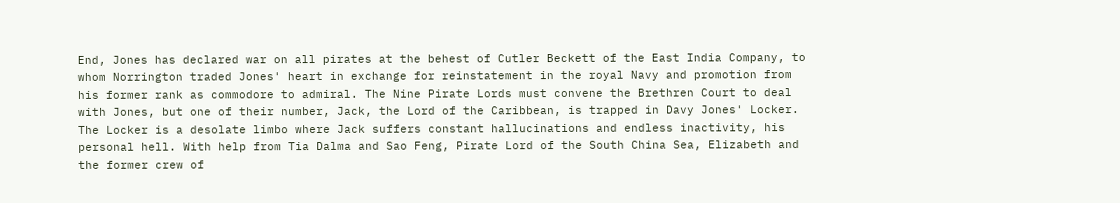End, Jones has declared war on all pirates at the behest of Cutler Beckett of the East India Company, to whom Norrington traded Jones' heart in exchange for reinstatement in the royal Navy and promotion from his former rank as commodore to admiral. The Nine Pirate Lords must convene the Brethren Court to deal with Jones, but one of their number, Jack, the Lord of the Caribbean, is trapped in Davy Jones' Locker. The Locker is a desolate limbo where Jack suffers constant hallucinations and endless inactivity, his personal hell. With help from Tia Dalma and Sao Feng, Pirate Lord of the South China Sea, Elizabeth and the former crew of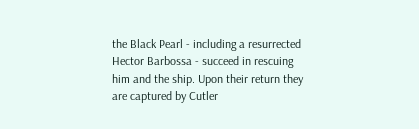the Black Pearl - including a resurrected Hector Barbossa - succeed in rescuing him and the ship. Upon their return they are captured by Cutler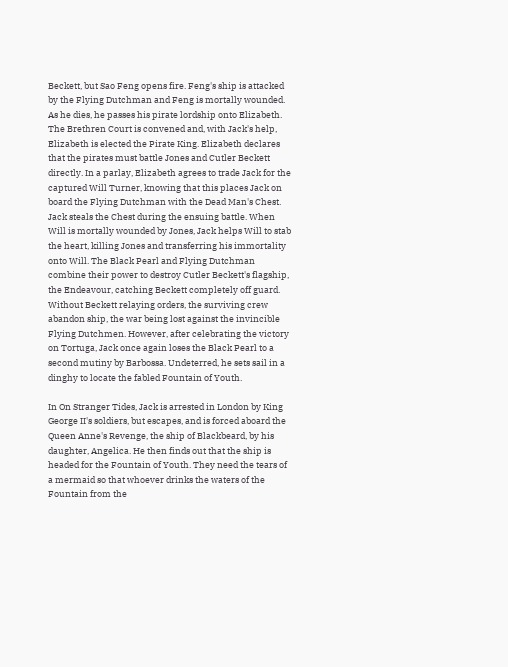Beckett, but Sao Feng opens fire. Feng's ship is attacked by the Flying Dutchman and Feng is mortally wounded. As he dies, he passes his pirate lordship onto Elizabeth. The Brethren Court is convened and, with Jack's help, Elizabeth is elected the Pirate King. Elizabeth declares that the pirates must battle Jones and Cutler Beckett directly. In a parlay, Elizabeth agrees to trade Jack for the captured Will Turner, knowing that this places Jack on board the Flying Dutchman with the Dead Man's Chest. Jack steals the Chest during the ensuing battle. When Will is mortally wounded by Jones, Jack helps Will to stab the heart, killing Jones and transferring his immortality onto Will. The Black Pearl and Flying Dutchman combine their power to destroy Cutler Beckett's flagship, the Endeavour, catching Beckett completely off guard. Without Beckett relaying orders, the surviving crew abandon ship, the war being lost against the invincible Flying Dutchmen. However, after celebrating the victory on Tortuga, Jack once again loses the Black Pearl to a second mutiny by Barbossa. Undeterred, he sets sail in a dinghy to locate the fabled Fountain of Youth.

In On Stranger Tides, Jack is arrested in London by King George II's soldiers, but escapes, and is forced aboard the Queen Anne's Revenge, the ship of Blackbeard, by his daughter, Angelica. He then finds out that the ship is headed for the Fountain of Youth. They need the tears of a mermaid so that whoever drinks the waters of the Fountain from the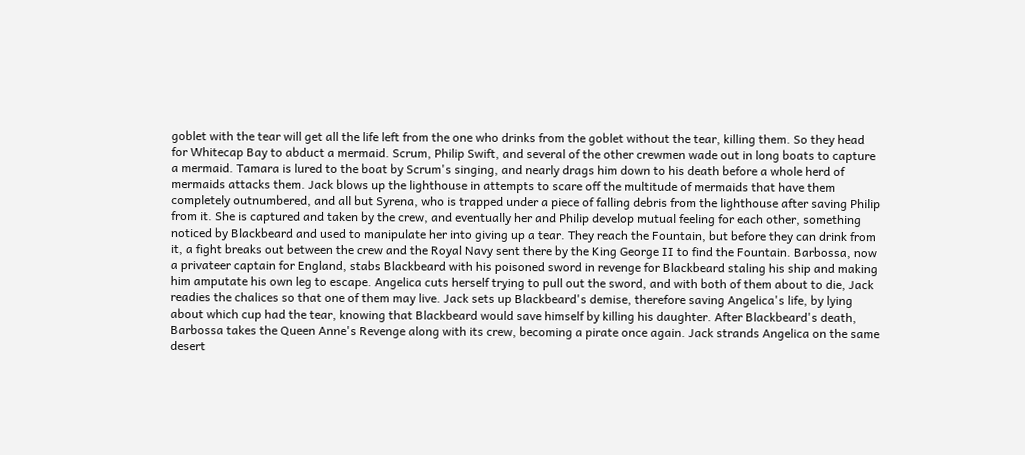goblet with the tear will get all the life left from the one who drinks from the goblet without the tear, killing them. So they head for Whitecap Bay to abduct a mermaid. Scrum, Philip Swift, and several of the other crewmen wade out in long boats to capture a mermaid. Tamara is lured to the boat by Scrum's singing, and nearly drags him down to his death before a whole herd of mermaids attacks them. Jack blows up the lighthouse in attempts to scare off the multitude of mermaids that have them completely outnumbered, and all but Syrena, who is trapped under a piece of falling debris from the lighthouse after saving Philip from it. She is captured and taken by the crew, and eventually her and Philip develop mutual feeling for each other, something noticed by Blackbeard and used to manipulate her into giving up a tear. They reach the Fountain, but before they can drink from it, a fight breaks out between the crew and the Royal Navy sent there by the King George II to find the Fountain. Barbossa, now a privateer captain for England, stabs Blackbeard with his poisoned sword in revenge for Blackbeard staling his ship and making him amputate his own leg to escape. Angelica cuts herself trying to pull out the sword, and with both of them about to die, Jack readies the chalices so that one of them may live. Jack sets up Blackbeard's demise, therefore saving Angelica's life, by lying about which cup had the tear, knowing that Blackbeard would save himself by killing his daughter. After Blackbeard's death, Barbossa takes the Queen Anne's Revenge along with its crew, becoming a pirate once again. Jack strands Angelica on the same desert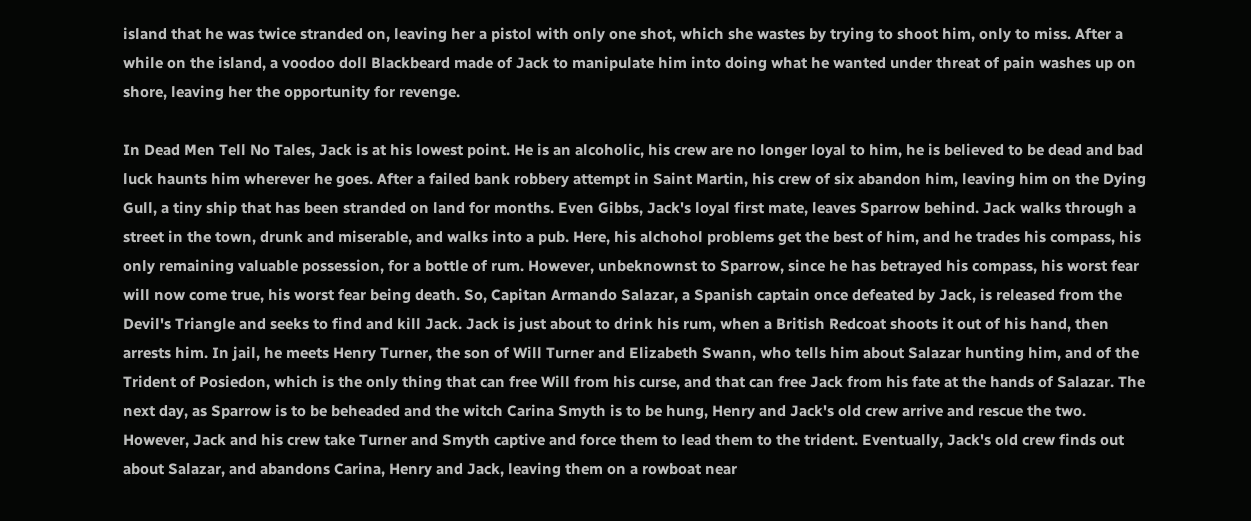island that he was twice stranded on, leaving her a pistol with only one shot, which she wastes by trying to shoot him, only to miss. After a while on the island, a voodoo doll Blackbeard made of Jack to manipulate him into doing what he wanted under threat of pain washes up on shore, leaving her the opportunity for revenge.

In Dead Men Tell No Tales, Jack is at his lowest point. He is an alcoholic, his crew are no longer loyal to him, he is believed to be dead and bad luck haunts him wherever he goes. After a failed bank robbery attempt in Saint Martin, his crew of six abandon him, leaving him on the Dying Gull, a tiny ship that has been stranded on land for months. Even Gibbs, Jack's loyal first mate, leaves Sparrow behind. Jack walks through a street in the town, drunk and miserable, and walks into a pub. Here, his alchohol problems get the best of him, and he trades his compass, his only remaining valuable possession, for a bottle of rum. However, unbeknownst to Sparrow, since he has betrayed his compass, his worst fear will now come true, his worst fear being death. So, Capitan Armando Salazar, a Spanish captain once defeated by Jack, is released from the Devil's Triangle and seeks to find and kill Jack. Jack is just about to drink his rum, when a British Redcoat shoots it out of his hand, then arrests him. In jail, he meets Henry Turner, the son of Will Turner and Elizabeth Swann, who tells him about Salazar hunting him, and of the Trident of Posiedon, which is the only thing that can free Will from his curse, and that can free Jack from his fate at the hands of Salazar. The next day, as Sparrow is to be beheaded and the witch Carina Smyth is to be hung, Henry and Jack's old crew arrive and rescue the two. However, Jack and his crew take Turner and Smyth captive and force them to lead them to the trident. Eventually, Jack's old crew finds out about Salazar, and abandons Carina, Henry and Jack, leaving them on a rowboat near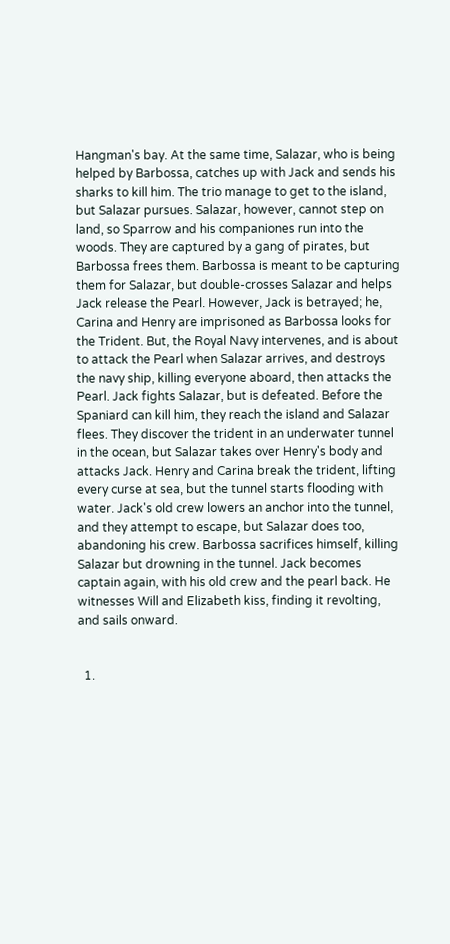Hangman's bay. At the same time, Salazar, who is being helped by Barbossa, catches up with Jack and sends his sharks to kill him. The trio manage to get to the island, but Salazar pursues. Salazar, however, cannot step on land, so Sparrow and his companiones run into the woods. They are captured by a gang of pirates, but Barbossa frees them. Barbossa is meant to be capturing them for Salazar, but double-crosses Salazar and helps Jack release the Pearl. However, Jack is betrayed; he, Carina and Henry are imprisoned as Barbossa looks for the Trident. But, the Royal Navy intervenes, and is about to attack the Pearl when Salazar arrives, and destroys the navy ship, killing everyone aboard, then attacks the Pearl. Jack fights Salazar, but is defeated. Before the Spaniard can kill him, they reach the island and Salazar flees. They discover the trident in an underwater tunnel in the ocean, but Salazar takes over Henry's body and attacks Jack. Henry and Carina break the trident, lifting every curse at sea, but the tunnel starts flooding with water. Jack's old crew lowers an anchor into the tunnel, and they attempt to escape, but Salazar does too, abandoning his crew. Barbossa sacrifices himself, killing Salazar but drowning in the tunnel. Jack becomes captain again, with his old crew and the pearl back. He witnesses Will and Elizabeth kiss, finding it revolting, and sails onward.


  1.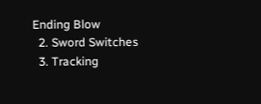Ending Blow
  2. Sword Switches
  3. Tracking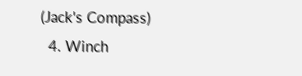(Jack's Compass)
  4. Winch